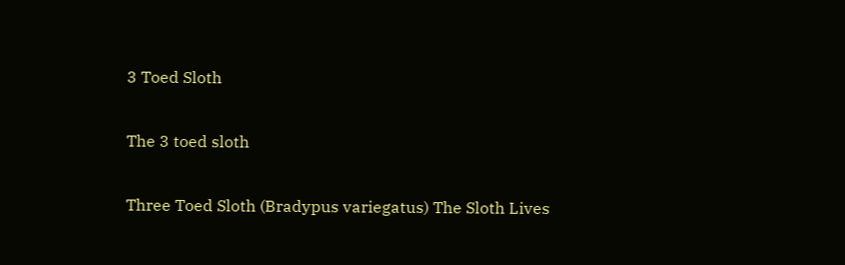3 Toed Sloth

The 3 toed sloth

Three Toed Sloth (Bradypus variegatus) The Sloth Lives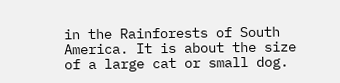in the Rainforests of South America. It is about the size of a large cat or small dog.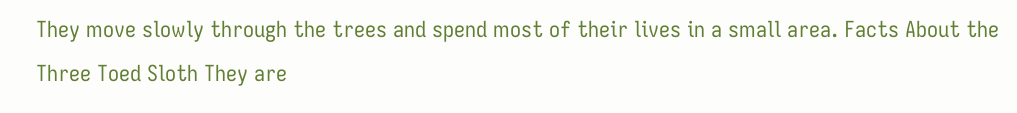They move slowly through the trees and spend most of their lives in a small area. Facts About the Three Toed Sloth They are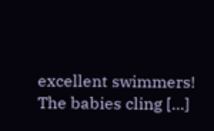excellent swimmers! The babies cling […]